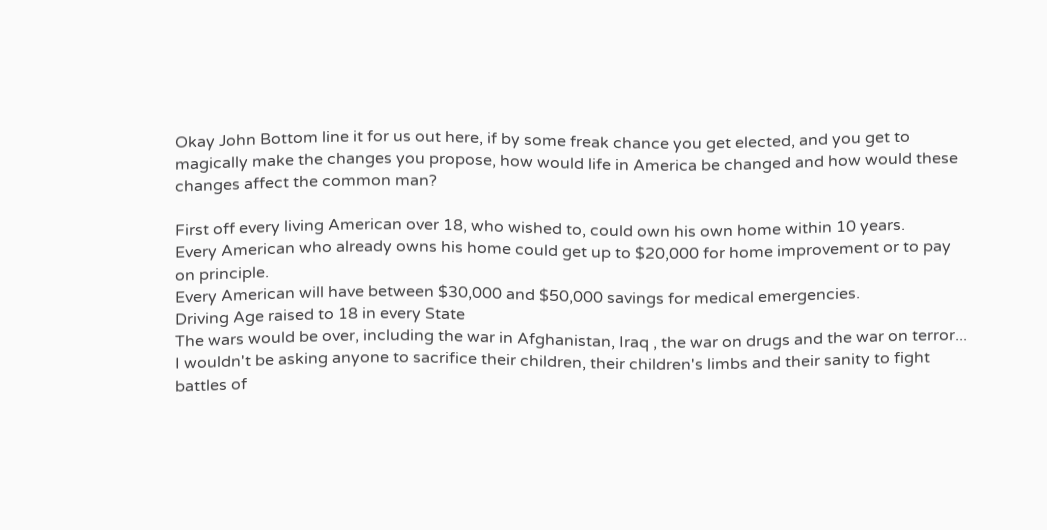Okay John Bottom line it for us out here, if by some freak chance you get elected, and you get to magically make the changes you propose, how would life in America be changed and how would these changes affect the common man?

First off every living American over 18, who wished to, could own his own home within 10 years.
Every American who already owns his home could get up to $20,000 for home improvement or to pay on principle.
Every American will have between $30,000 and $50,000 savings for medical emergencies.
Driving Age raised to 18 in every State
The wars would be over, including the war in Afghanistan, Iraq , the war on drugs and the war on terror...
I wouldn't be asking anyone to sacrifice their children, their children's limbs and their sanity to fight battles of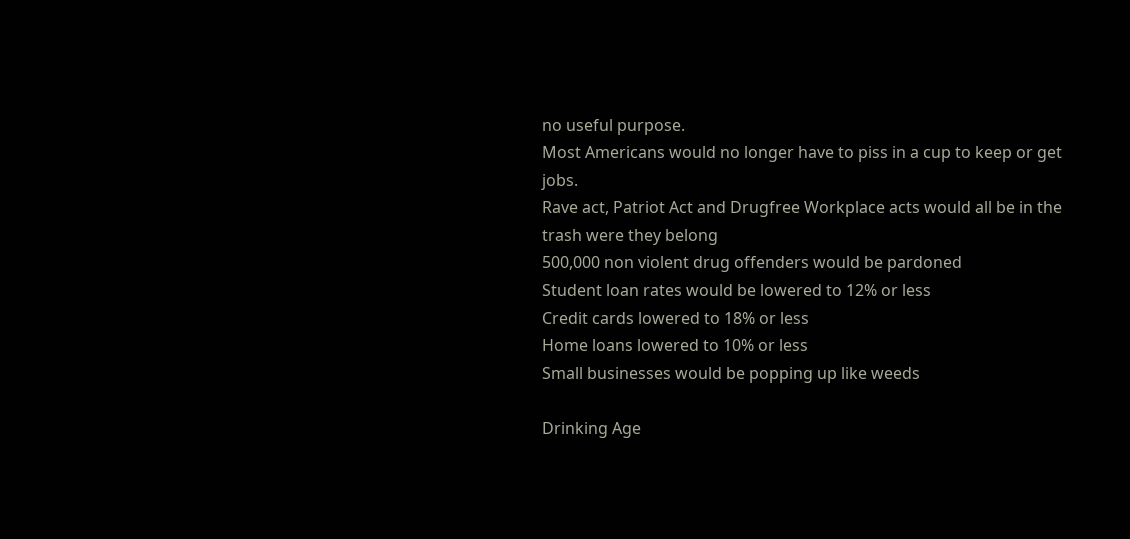no useful purpose.
Most Americans would no longer have to piss in a cup to keep or get jobs.
Rave act, Patriot Act and Drugfree Workplace acts would all be in the trash were they belong
500,000 non violent drug offenders would be pardoned
Student loan rates would be lowered to 12% or less
Credit cards lowered to 18% or less
Home loans lowered to 10% or less
Small businesses would be popping up like weeds

Drinking Age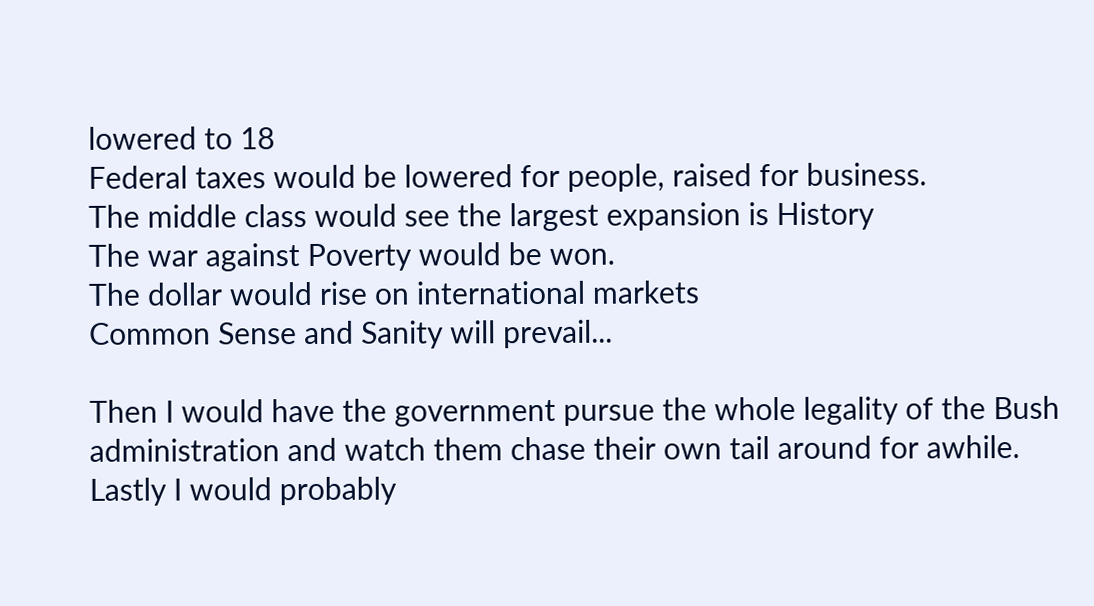lowered to 18
Federal taxes would be lowered for people, raised for business.
The middle class would see the largest expansion is History
The war against Poverty would be won.
The dollar would rise on international markets
Common Sense and Sanity will prevail...

Then I would have the government pursue the whole legality of the Bush administration and watch them chase their own tail around for awhile.
Lastly I would probably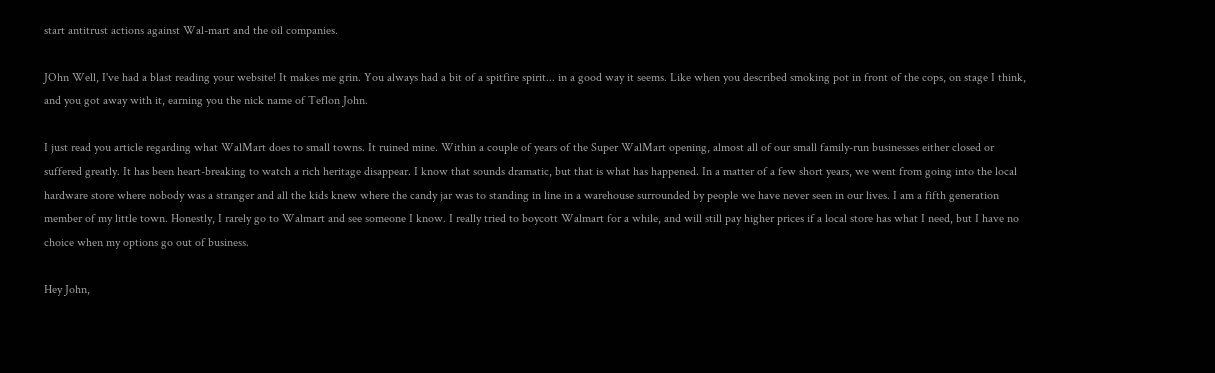start antitrust actions against Wal-mart and the oil companies.

JOhn Well, I've had a blast reading your website! It makes me grin. You always had a bit of a spitfire spirit... in a good way it seems. Like when you described smoking pot in front of the cops, on stage I think, and you got away with it, earning you the nick name of Teflon John.

I just read you article regarding what WalMart does to small towns. It ruined mine. Within a couple of years of the Super WalMart opening, almost all of our small family-run businesses either closed or suffered greatly. It has been heart-breaking to watch a rich heritage disappear. I know that sounds dramatic, but that is what has happened. In a matter of a few short years, we went from going into the local hardware store where nobody was a stranger and all the kids knew where the candy jar was to standing in line in a warehouse surrounded by people we have never seen in our lives. I am a fifth generation member of my little town. Honestly, I rarely go to Walmart and see someone I know. I really tried to boycott Walmart for a while, and will still pay higher prices if a local store has what I need, but I have no choice when my options go out of business.

Hey John,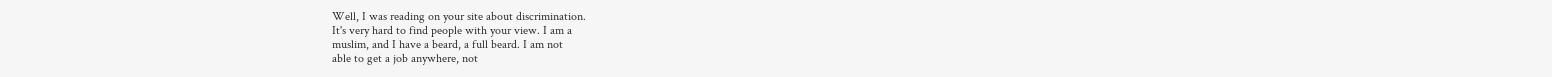Well, I was reading on your site about discrimination.
It's very hard to find people with your view. I am a
muslim, and I have a beard, a full beard. I am not
able to get a job anywhere, not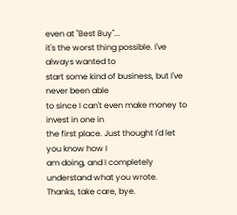even at "Best Buy"...
it's the worst thing possible. I've always wanted to
start some kind of business, but I've never been able
to since I can't even make money to invest in one in
the first place. Just thought I'd let you know how I
am doing, and I completely understand what you wrote.
Thanks, take care, bye.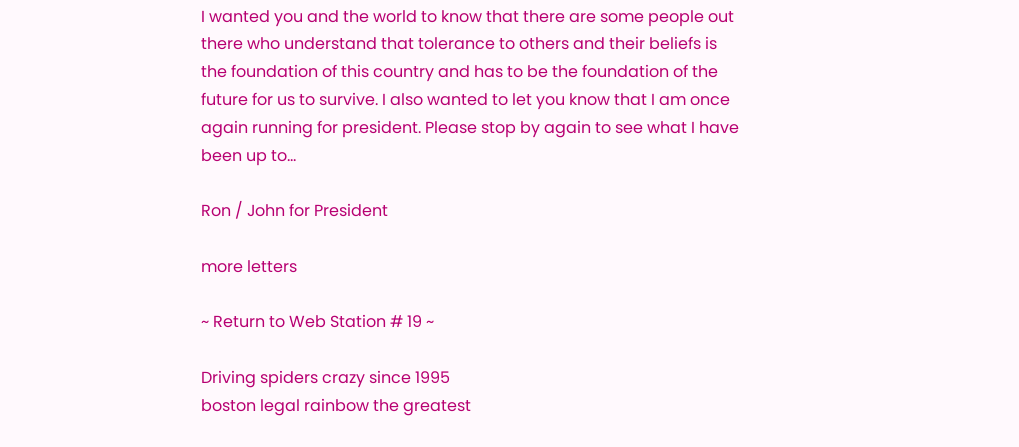I wanted you and the world to know that there are some people out there who understand that tolerance to others and their beliefs is the foundation of this country and has to be the foundation of the future for us to survive. I also wanted to let you know that I am once again running for president. Please stop by again to see what I have been up to...

Ron / John for President

more letters

~ Return to Web Station # 19 ~

Driving spiders crazy since 1995
boston legal rainbow the greatest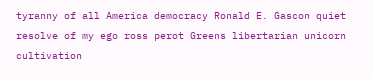tyranny of all America democracy Ronald E. Gascon quiet resolve of my ego ross perot Greens libertarian unicorn cultivation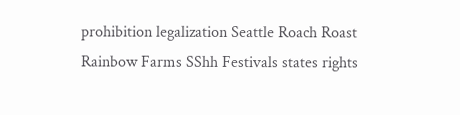prohibition legalization Seattle Roach Roast Rainbow Farms SShh Festivals states rights